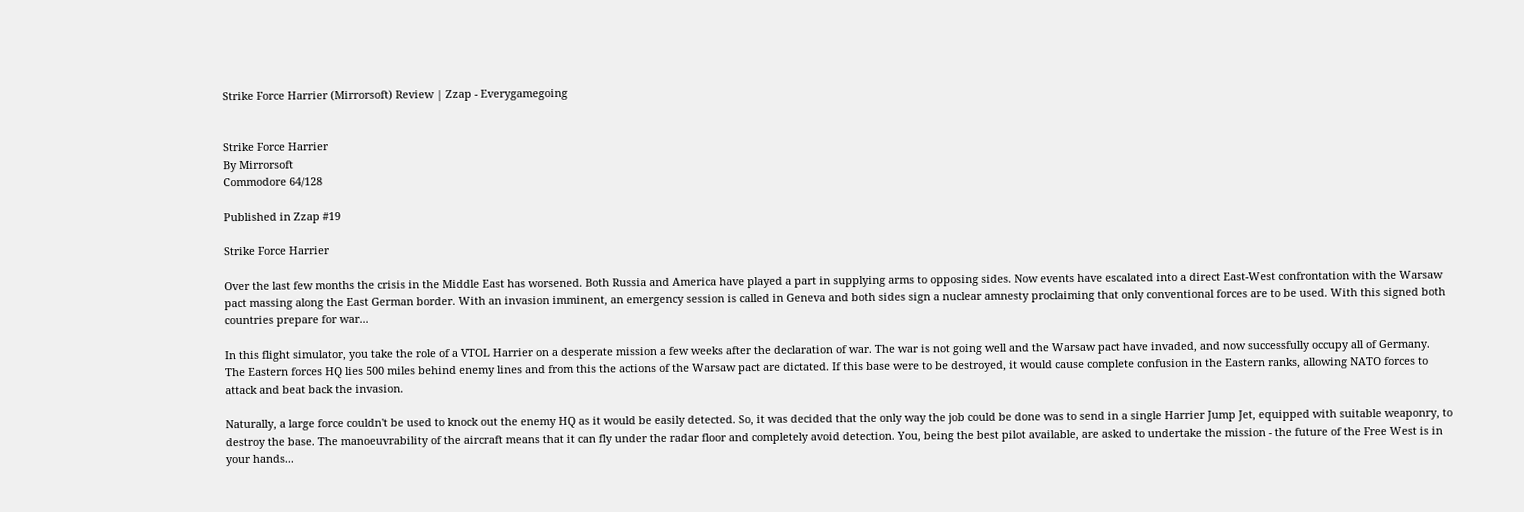Strike Force Harrier (Mirrorsoft) Review | Zzap - Everygamegoing


Strike Force Harrier
By Mirrorsoft
Commodore 64/128

Published in Zzap #19

Strike Force Harrier

Over the last few months the crisis in the Middle East has worsened. Both Russia and America have played a part in supplying arms to opposing sides. Now events have escalated into a direct East-West confrontation with the Warsaw pact massing along the East German border. With an invasion imminent, an emergency session is called in Geneva and both sides sign a nuclear amnesty proclaiming that only conventional forces are to be used. With this signed both countries prepare for war...

In this flight simulator, you take the role of a VTOL Harrier on a desperate mission a few weeks after the declaration of war. The war is not going well and the Warsaw pact have invaded, and now successfully occupy all of Germany. The Eastern forces HQ lies 500 miles behind enemy lines and from this the actions of the Warsaw pact are dictated. If this base were to be destroyed, it would cause complete confusion in the Eastern ranks, allowing NATO forces to attack and beat back the invasion.

Naturally, a large force couldn't be used to knock out the enemy HQ as it would be easily detected. So, it was decided that the only way the job could be done was to send in a single Harrier Jump Jet, equipped with suitable weaponry, to destroy the base. The manoeuvrability of the aircraft means that it can fly under the radar floor and completely avoid detection. You, being the best pilot available, are asked to undertake the mission - the future of the Free West is in your hands...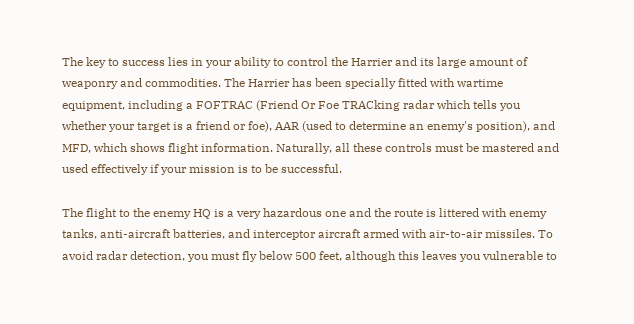The key to success lies in your ability to control the Harrier and its large amount of weaponry and commodities. The Harrier has been specially fitted with wartime equipment, including a FOFTRAC (Friend Or Foe TRACking radar which tells you whether your target is a friend or foe), AAR (used to determine an enemy's position), and MFD, which shows flight information. Naturally, all these controls must be mastered and used effectively if your mission is to be successful.

The flight to the enemy HQ is a very hazardous one and the route is littered with enemy tanks, anti-aircraft batteries, and interceptor aircraft armed with air-to-air missiles. To avoid radar detection, you must fly below 500 feet, although this leaves you vulnerable to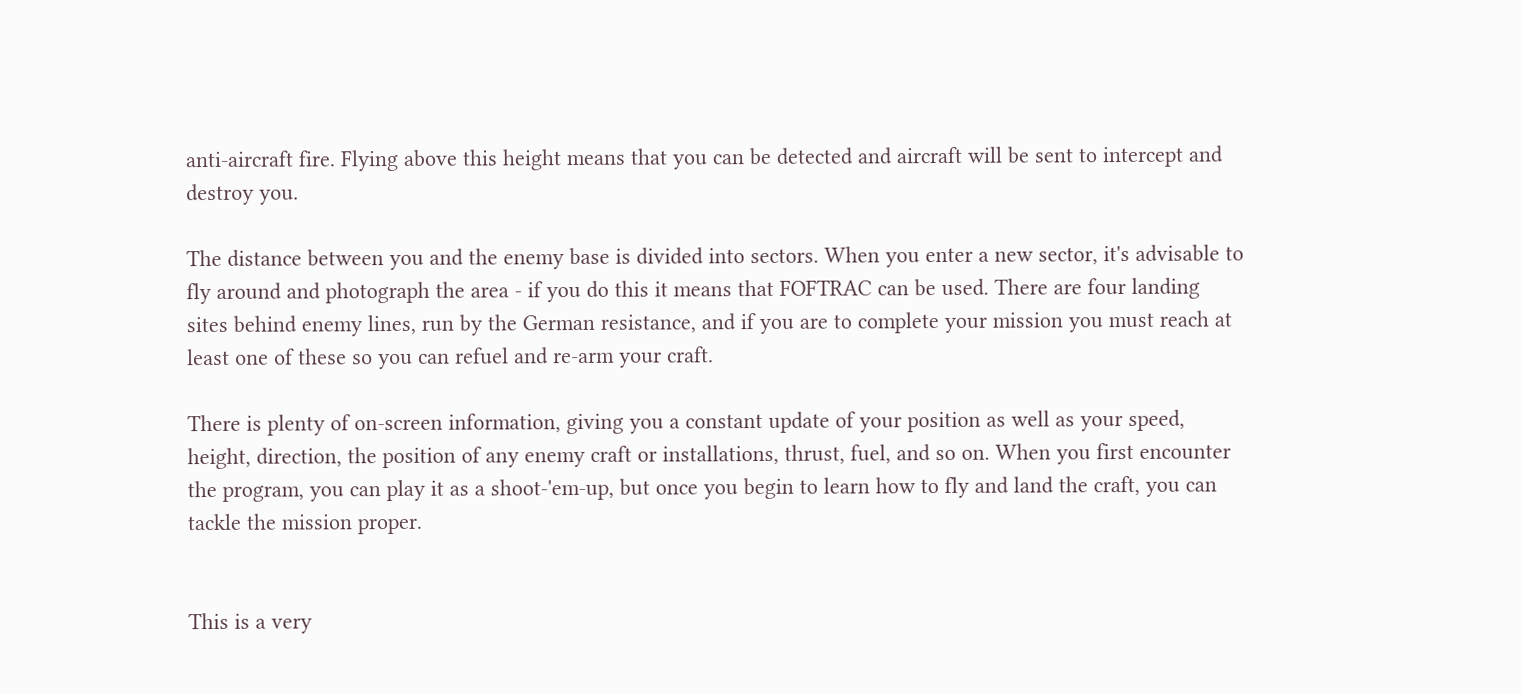anti-aircraft fire. Flying above this height means that you can be detected and aircraft will be sent to intercept and destroy you.

The distance between you and the enemy base is divided into sectors. When you enter a new sector, it's advisable to fly around and photograph the area - if you do this it means that FOFTRAC can be used. There are four landing sites behind enemy lines, run by the German resistance, and if you are to complete your mission you must reach at least one of these so you can refuel and re-arm your craft.

There is plenty of on-screen information, giving you a constant update of your position as well as your speed, height, direction, the position of any enemy craft or installations, thrust, fuel, and so on. When you first encounter the program, you can play it as a shoot-'em-up, but once you begin to learn how to fly and land the craft, you can tackle the mission proper.


This is a very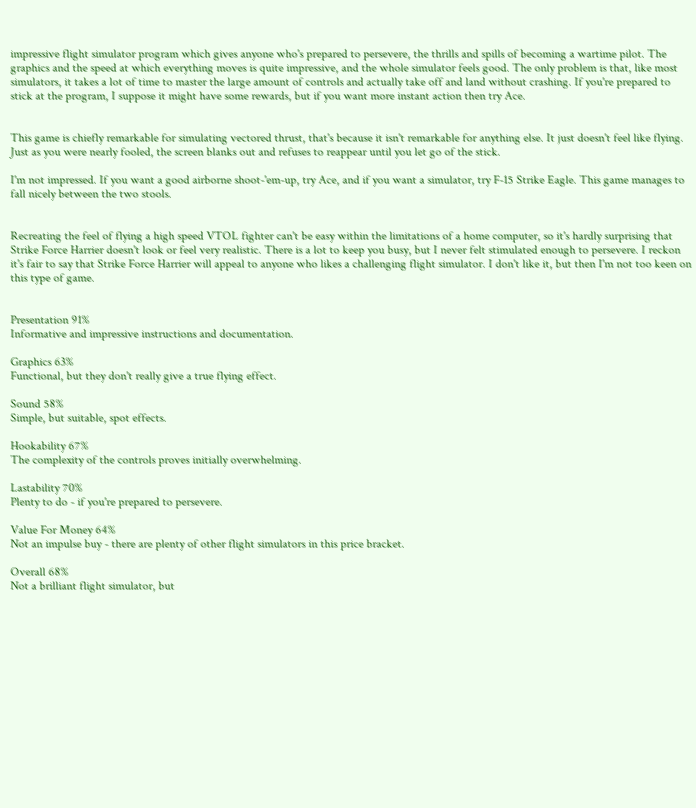impressive flight simulator program which gives anyone who's prepared to persevere, the thrills and spills of becoming a wartime pilot. The graphics and the speed at which everything moves is quite impressive, and the whole simulator feels good. The only problem is that, like most simulators, it takes a lot of time to master the large amount of controls and actually take off and land without crashing. If you're prepared to stick at the program, I suppose it might have some rewards, but if you want more instant action then try Ace.


This game is chiefly remarkable for simulating vectored thrust, that's because it isn't remarkable for anything else. It just doesn't feel like flying. Just as you were nearly fooled, the screen blanks out and refuses to reappear until you let go of the stick.

I'm not impressed. If you want a good airborne shoot-'em-up, try Ace, and if you want a simulator, try F-15 Strike Eagle. This game manages to fall nicely between the two stools.


Recreating the feel of flying a high speed VTOL fighter can't be easy within the limitations of a home computer, so it's hardly surprising that Strike Force Harrier doesn't look or feel very realistic. There is a lot to keep you busy, but I never felt stimulated enough to persevere. I reckon it's fair to say that Strike Force Harrier will appeal to anyone who likes a challenging flight simulator. I don't like it, but then I'm not too keen on this type of game.


Presentation 91%
Informative and impressive instructions and documentation.

Graphics 63%
Functional, but they don't really give a true flying effect.

Sound 58%
Simple, but suitable, spot effects.

Hookability 67%
The complexity of the controls proves initially overwhelming.

Lastability 70%
Plenty to do - if you're prepared to persevere.

Value For Money 64%
Not an impulse buy - there are plenty of other flight simulators in this price bracket.

Overall 68%
Not a brilliant flight simulator, but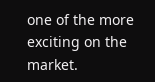one of the more exciting on the market.